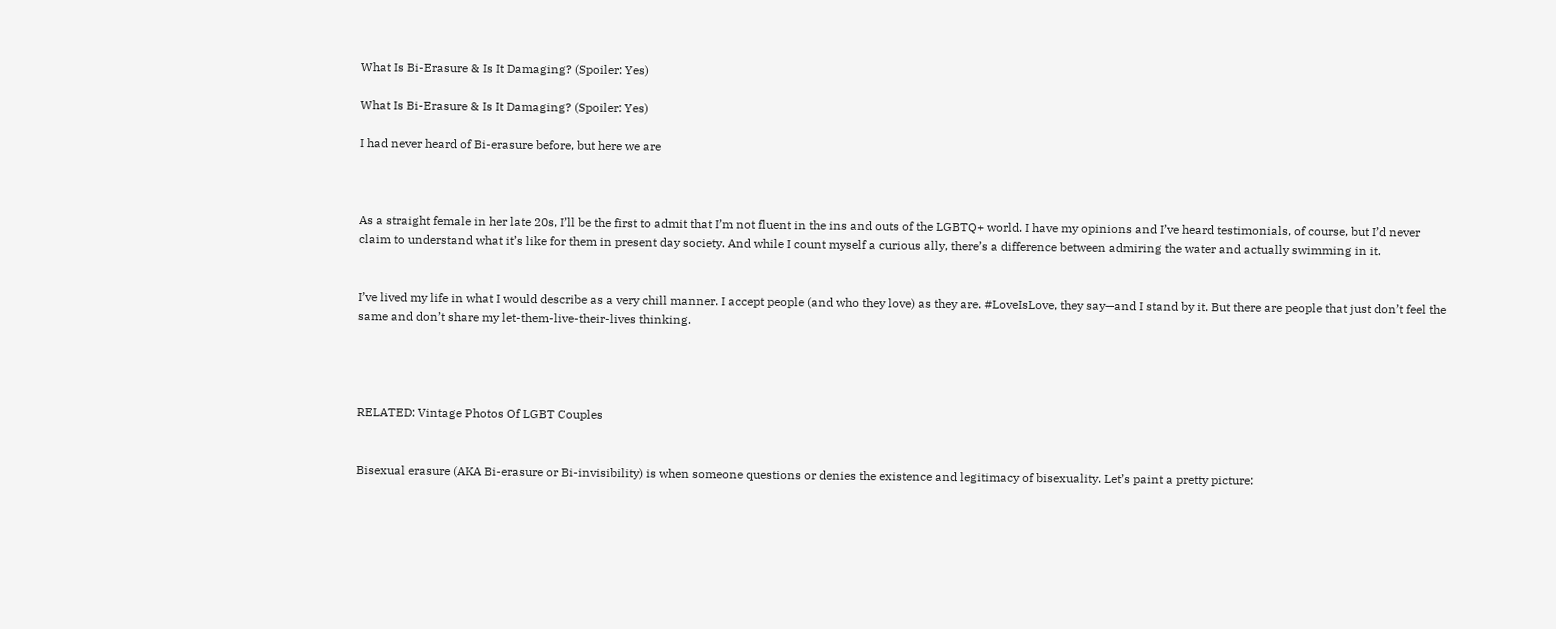What Is Bi-Erasure & Is It Damaging? (Spoiler: Yes)

What Is Bi-Erasure & Is It Damaging? (Spoiler: Yes)

I had never heard of Bi-erasure before, but here we are



As a straight female in her late 20s, I’ll be the first to admit that I’m not fluent in the ins and outs of the LGBTQ+ world. I have my opinions and I’ve heard testimonials, of course, but I’d never claim to understand what it’s like for them in present day society. And while I count myself a curious ally, there’s a difference between admiring the water and actually swimming in it.


I’ve lived my life in what I would describe as a very chill manner. I accept people (and who they love) as they are. #LoveIsLove, they say—and I stand by it. But there are people that just don’t feel the same and don’t share my let-them-live-their-lives thinking.




RELATED: Vintage Photos Of LGBT Couples


Bisexual erasure (AKA Bi-erasure or Bi-invisibility) is when someone questions or denies the existence and legitimacy of bisexuality. Let’s paint a pretty picture: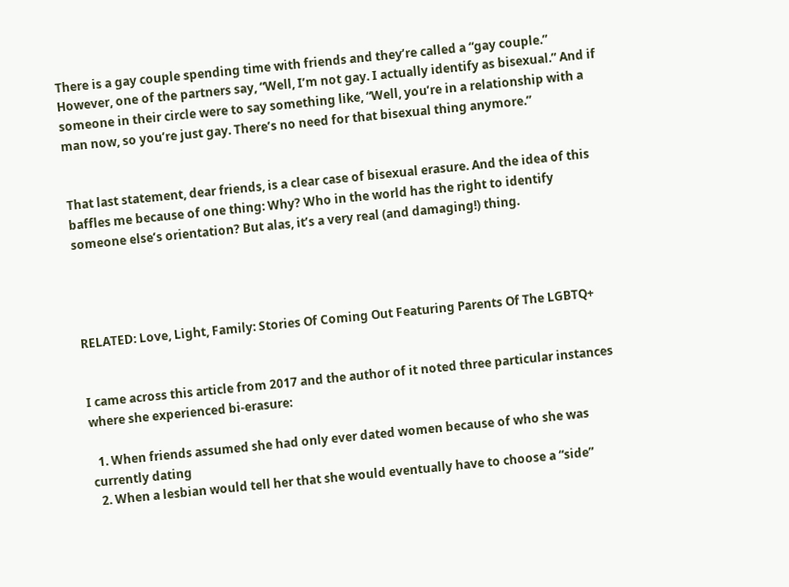There is a gay couple spending time with friends and they’re called a “gay couple.” However, one of the partners say, “Well, I’m not gay. I actually identify as bisexual.” And if someone in their circle were to say something like, “Well, you’re in a relationship with a man now, so you’re just gay. There’s no need for that bisexual thing anymore.”


That last statement, dear friends, is a clear case of bisexual erasure. And the idea of this baffles me because of one thing: Why? Who in the world has the right to identify someone else’s orientation? But alas, it’s a very real (and damaging!) thing.




RELATED: Love, Light, Family: Stories Of Coming Out Featuring Parents Of The LGBTQ+


I came across this article from 2017 and the author of it noted three particular instances where she experienced bi-erasure:

  1. When friends assumed she had only ever dated women because of who she was currently dating
  2. When a lesbian would tell her that she would eventually have to choose a “side”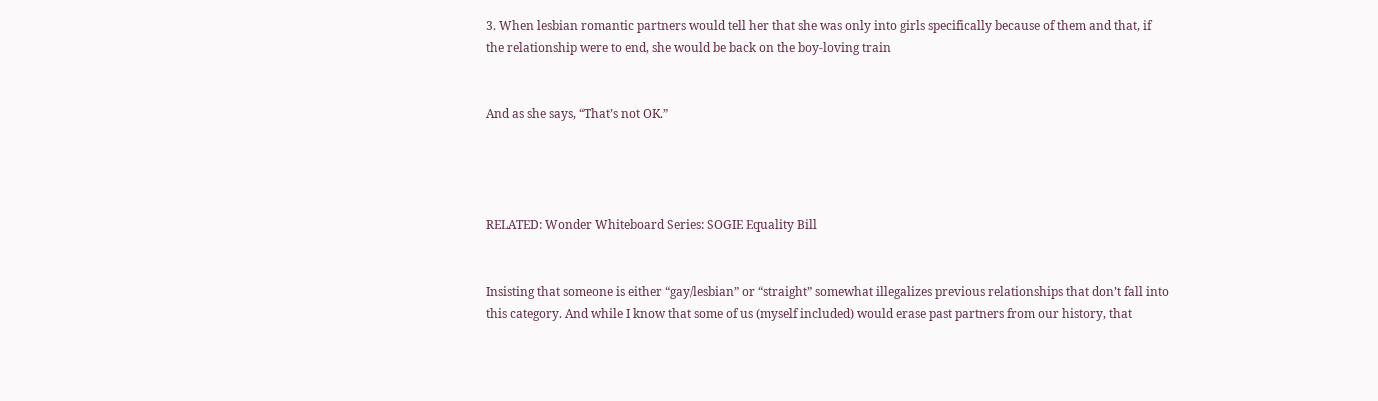3. When lesbian romantic partners would tell her that she was only into girls specifically because of them and that, if the relationship were to end, she would be back on the boy-loving train


And as she says, “That’s not OK.”




RELATED: Wonder Whiteboard Series: SOGIE Equality Bill


Insisting that someone is either “gay/lesbian” or “straight” somewhat illegalizes previous relationships that don’t fall into this category. And while I know that some of us (myself included) would erase past partners from our history, that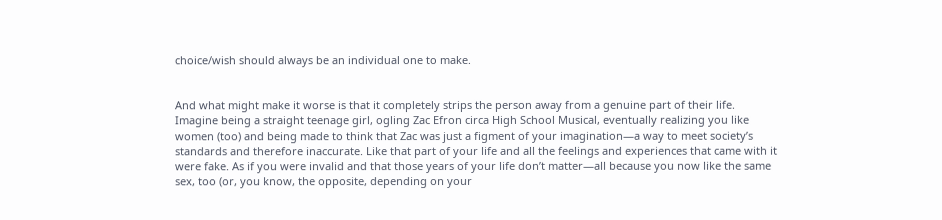choice/wish should always be an individual one to make.


And what might make it worse is that it completely strips the person away from a genuine part of their life. Imagine being a straight teenage girl, ogling Zac Efron circa High School Musical, eventually realizing you like women (too) and being made to think that Zac was just a figment of your imagination—a way to meet society’s standards and therefore inaccurate. Like that part of your life and all the feelings and experiences that came with it were fake. As if you were invalid and that those years of your life don’t matter—all because you now like the same sex, too (or, you know, the opposite, depending on your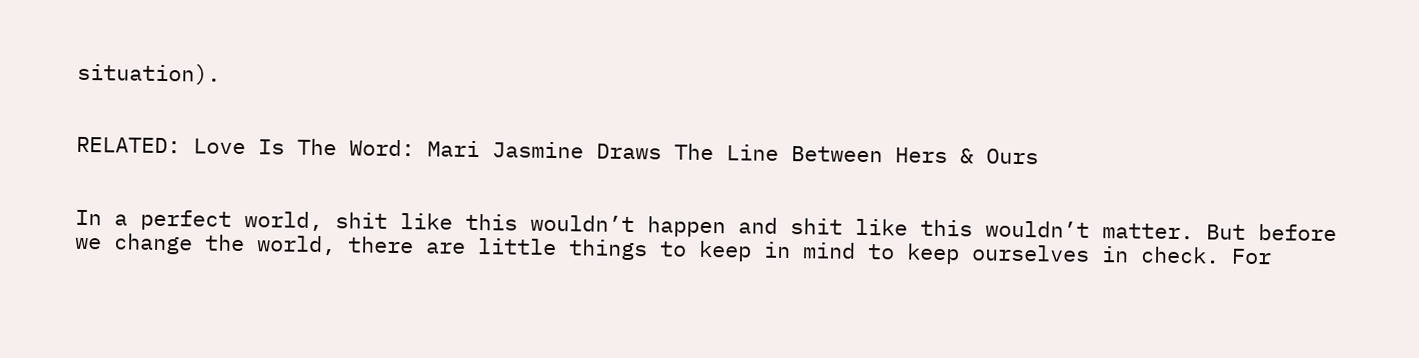situation).


RELATED: Love Is The Word: Mari Jasmine Draws The Line Between Hers & Ours


In a perfect world, shit like this wouldn’t happen and shit like this wouldn’t matter. But before we change the world, there are little things to keep in mind to keep ourselves in check. For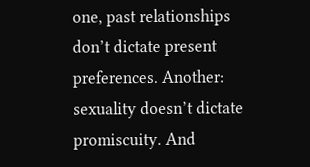one, past relationships don’t dictate present preferences. Another: sexuality doesn’t dictate promiscuity. And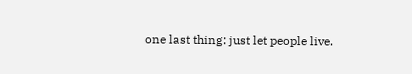one last thing: just let people live.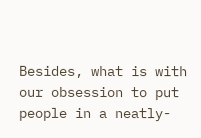Besides, what is with our obsession to put people in a neatly-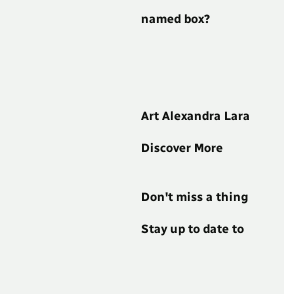named box?





Art Alexandra Lara

Discover More


Don't miss a thing

Stay up to date to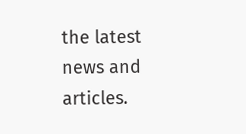the latest news and articles.